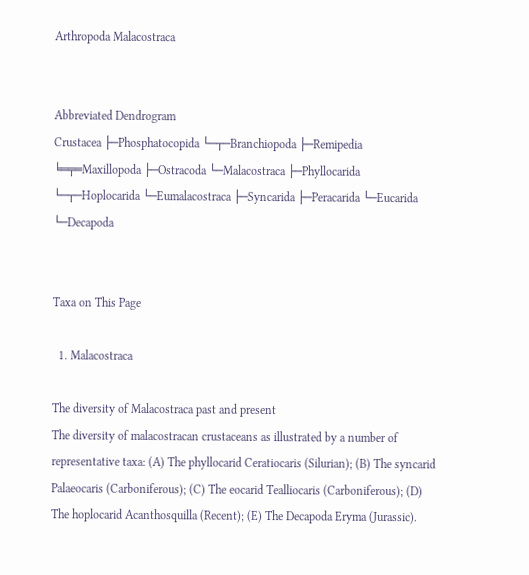Arthropoda Malacostraca


Abbreviated Dendrogram
Crustacea ├─Phosphatocopida └─┬─Branchiopoda ├─Remipedia ╘═╤═Maxillopoda ├─Ostracoda └─Malacostraca ├─Phyllocarida └─┬─Hoplocarida └─Eumalacostraca ├─Syncarida ├─Peracarida └─Eucarida └─Decapoda


Taxa on This Page

  1. Malacostraca

The diversity of Malacostraca past and present
The diversity of malacostracan crustaceans as illustrated by a number of representative taxa: (A) The phyllocarid Ceratiocaris (Silurian); (B) The syncarid Palaeocaris (Carboniferous); (C) The eocarid Tealliocaris (Carboniferous); (D) The hoplocarid Acanthosquilla (Recent); (E) The Decapoda Eryma (Jurassic).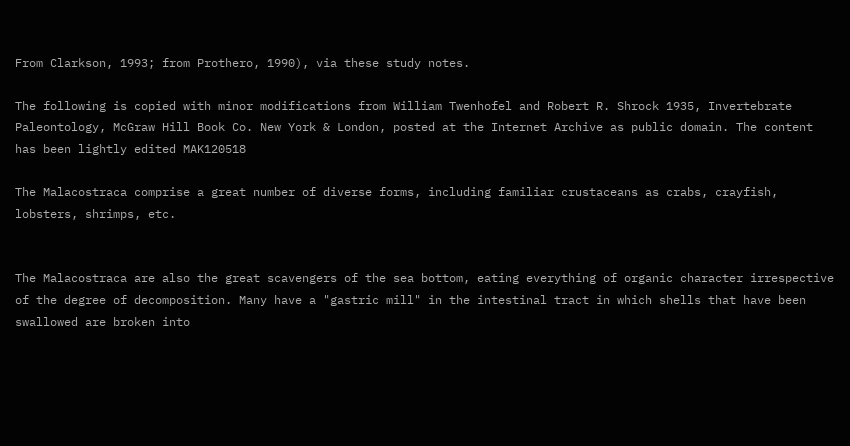From Clarkson, 1993; from Prothero, 1990), via these study notes.

The following is copied with minor modifications from William Twenhofel and Robert R. Shrock 1935, Invertebrate Paleontology, McGraw Hill Book Co. New York & London, posted at the Internet Archive as public domain. The content has been lightly edited MAK120518

The Malacostraca comprise a great number of diverse forms, including familiar crustaceans as crabs, crayfish, lobsters, shrimps, etc.


The Malacostraca are also the great scavengers of the sea bottom, eating everything of organic character irrespective of the degree of decomposition. Many have a "gastric mill" in the intestinal tract in which shells that have been swallowed are broken into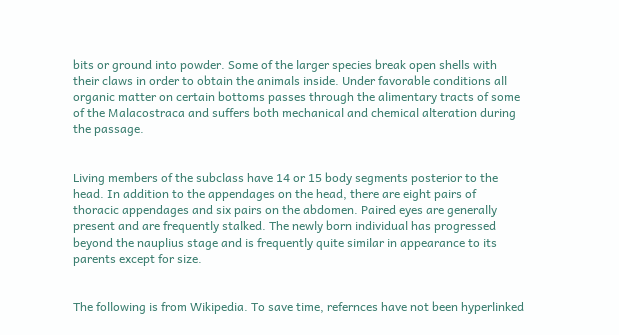bits or ground into powder. Some of the larger species break open shells with their claws in order to obtain the animals inside. Under favorable conditions all organic matter on certain bottoms passes through the alimentary tracts of some of the Malacostraca and suffers both mechanical and chemical alteration during the passage.


Living members of the subclass have 14 or 15 body segments posterior to the head. In addition to the appendages on the head, there are eight pairs of thoracic appendages and six pairs on the abdomen. Paired eyes are generally present and are frequently stalked. The newly born individual has progressed beyond the nauplius stage and is frequently quite similar in appearance to its parents except for size.


The following is from Wikipedia. To save time, refernces have not been hyperlinked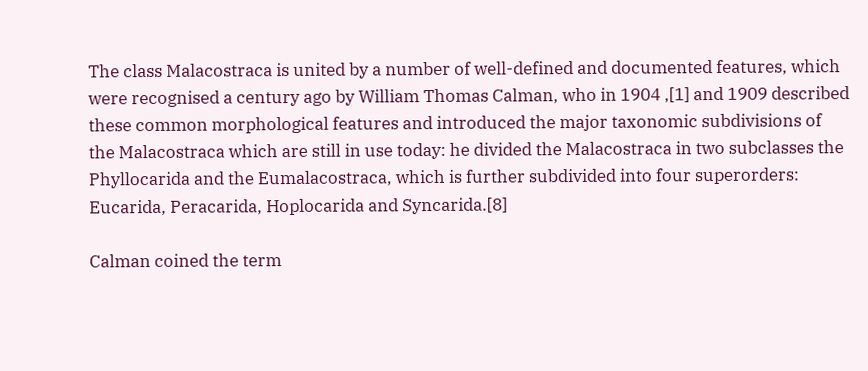The class Malacostraca is united by a number of well-defined and documented features, which were recognised a century ago by William Thomas Calman, who in 1904 ,[1] and 1909 described these common morphological features and introduced the major taxonomic subdivisions of the Malacostraca which are still in use today: he divided the Malacostraca in two subclasses the Phyllocarida and the Eumalacostraca, which is further subdivided into four superorders: Eucarida, Peracarida, Hoplocarida and Syncarida.[8]

Calman coined the term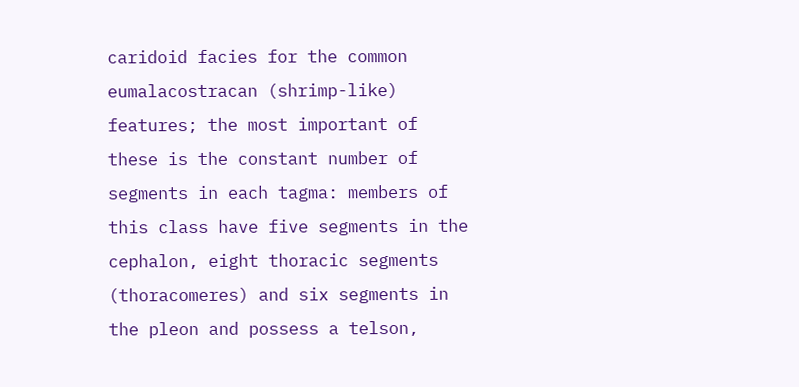caridoid facies for the common eumalacostracan (shrimp-like) features; the most important of these is the constant number of segments in each tagma: members of this class have five segments in the cephalon, eight thoracic segments (thoracomeres) and six segments in the pleon and possess a telson,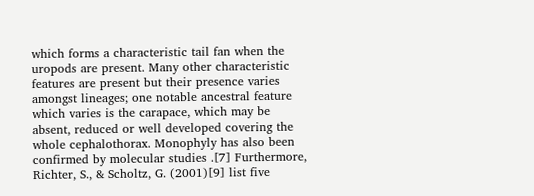which forms a characteristic tail fan when the uropods are present. Many other characteristic features are present but their presence varies amongst lineages; one notable ancestral feature which varies is the carapace, which may be absent, reduced or well developed covering the whole cephalothorax. Monophyly has also been confirmed by molecular studies .[7] Furthermore, Richter, S., & Scholtz, G. (2001)[9] list five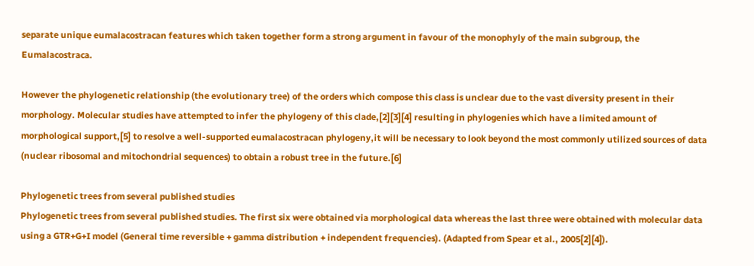separate unique eumalacostracan features which taken together form a strong argument in favour of the monophyly of the main subgroup, the Eumalacostraca.

However the phylogenetic relationship (the evolutionary tree) of the orders which compose this class is unclear due to the vast diversity present in their morphology. Molecular studies have attempted to infer the phylogeny of this clade,[2][3][4] resulting in phylogenies which have a limited amount of morphological support,[5] to resolve a well-supported eumalacostracan phylogeny,it will be necessary to look beyond the most commonly utilized sources of data (nuclear ribosomal and mitochondrial sequences) to obtain a robust tree in the future.[6]

Phylogenetic trees from several published studies
Phylogenetic trees from several published studies. The first six were obtained via morphological data whereas the last three were obtained with molecular data using a GTR+G+I model (General time reversible + gamma distribution + independent frequencies). (Adapted from Spear et al., 2005[2][4]).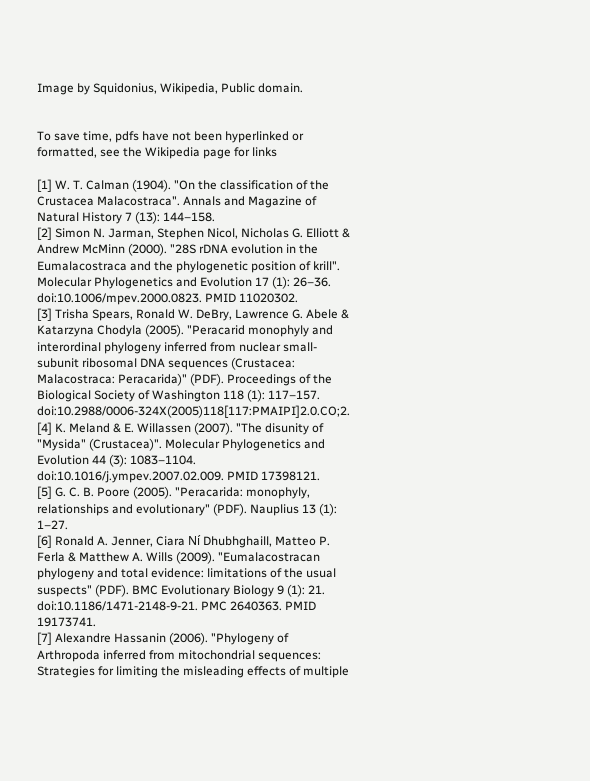Image by Squidonius, Wikipedia, Public domain.


To save time, pdfs have not been hyperlinked or formatted, see the Wikipedia page for links

[1] W. T. Calman (1904). "On the classification of the Crustacea Malacostraca". Annals and Magazine of Natural History 7 (13): 144–158.
[2] Simon N. Jarman, Stephen Nicol, Nicholas G. Elliott & Andrew McMinn (2000). "28S rDNA evolution in the Eumalacostraca and the phylogenetic position of krill". Molecular Phylogenetics and Evolution 17 (1): 26–36. doi:10.1006/mpev.2000.0823. PMID 11020302.
[3] Trisha Spears, Ronald W. DeBry, Lawrence G. Abele & Katarzyna Chodyla (2005). "Peracarid monophyly and interordinal phylogeny inferred from nuclear small-subunit ribosomal DNA sequences (Crustacea: Malacostraca: Peracarida)" (PDF). Proceedings of the Biological Society of Washington 118 (1): 117–157. doi:10.2988/0006-324X(2005)118[117:PMAIPI]2.0.CO;2.
[4] K. Meland & E. Willassen (2007). "The disunity of "Mysida" (Crustacea)". Molecular Phylogenetics and Evolution 44 (3): 1083–1104. doi:10.1016/j.ympev.2007.02.009. PMID 17398121.
[5] G. C. B. Poore (2005). "Peracarida: monophyly, relationships and evolutionary" (PDF). Nauplius 13 (1): 1–27.
[6] Ronald A. Jenner, Ciara Ní Dhubhghaill, Matteo P. Ferla & Matthew A. Wills (2009). "Eumalacostracan phylogeny and total evidence: limitations of the usual suspects" (PDF). BMC Evolutionary Biology 9 (1): 21. doi:10.1186/1471-2148-9-21. PMC 2640363. PMID 19173741.
[7] Alexandre Hassanin (2006). "Phylogeny of Arthropoda inferred from mitochondrial sequences: Strategies for limiting the misleading effects of multiple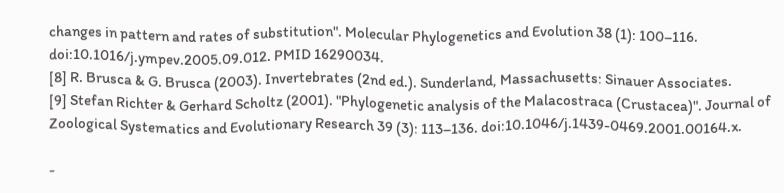changes in pattern and rates of substitution". Molecular Phylogenetics and Evolution 38 (1): 100–116. doi:10.1016/j.ympev.2005.09.012. PMID 16290034.
[8] R. Brusca & G. Brusca (2003). Invertebrates (2nd ed.). Sunderland, Massachusetts: Sinauer Associates.
[9] Stefan Richter & Gerhard Scholtz (2001). "Phylogenetic analysis of the Malacostraca (Crustacea)". Journal of Zoological Systematics and Evolutionary Research 39 (3): 113–136. doi:10.1046/j.1439-0469.2001.00164.x.

-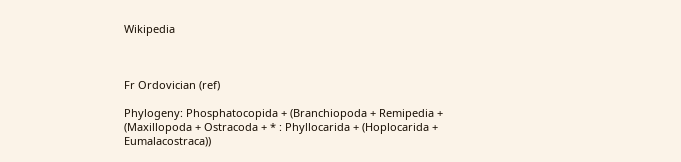Wikipedia



Fr Ordovician (ref)

Phylogeny: Phosphatocopida + (Branchiopoda + Remipedia + (Maxillopoda + Ostracoda + * : Phyllocarida + (Hoplocarida + Eumalacostraca))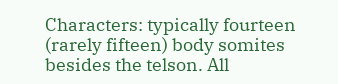Characters: typically fourteen (rarely fifteen) body somites besides the telson. All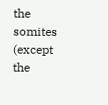the somites (except the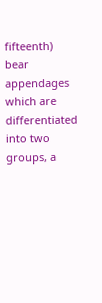fifteenth) bear appendages which are differentiated into two groups, a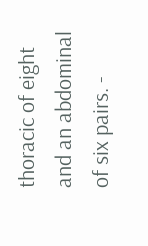thoracic of eight and an abdominal of six pairs. -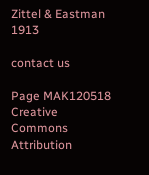Zittel & Eastman 1913

contact us

Page MAK120518 Creative Commons Attribution